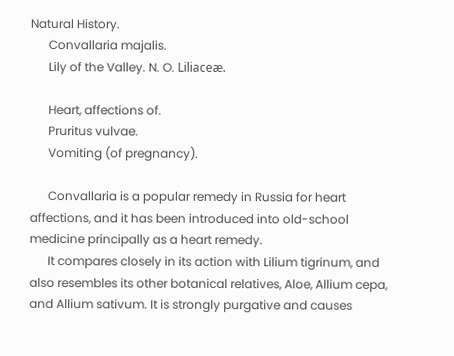Natural History.
      Convallaria majalis.
      Lily of the Valley. N. O. Liliaceæ.

      Heart, affections of.
      Pruritus vulvae.
      Vomiting (of pregnancy).

      Convallaria is a popular remedy in Russia for heart affections, and it has been introduced into old-school medicine principally as a heart remedy.
      It compares closely in its action with Lilium tigrinum, and also resembles its other botanical relatives, Aloe, Allium cepa, and Allium sativum. It is strongly purgative and causes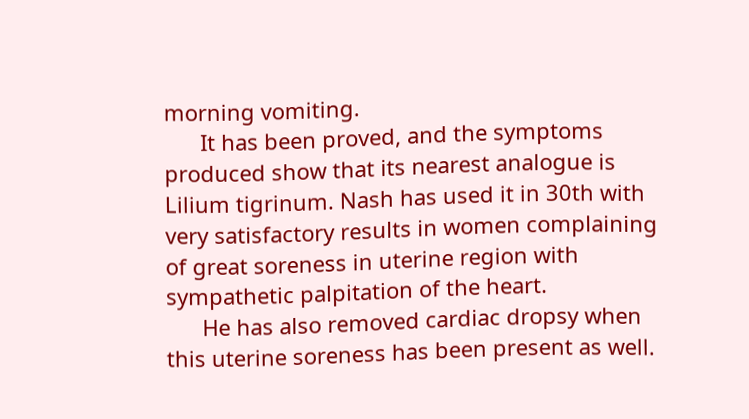morning vomiting.
      It has been proved, and the symptoms produced show that its nearest analogue is Lilium tigrinum. Nash has used it in 30th with very satisfactory results in women complaining of great soreness in uterine region with sympathetic palpitation of the heart.
      He has also removed cardiac dropsy when this uterine soreness has been present as well.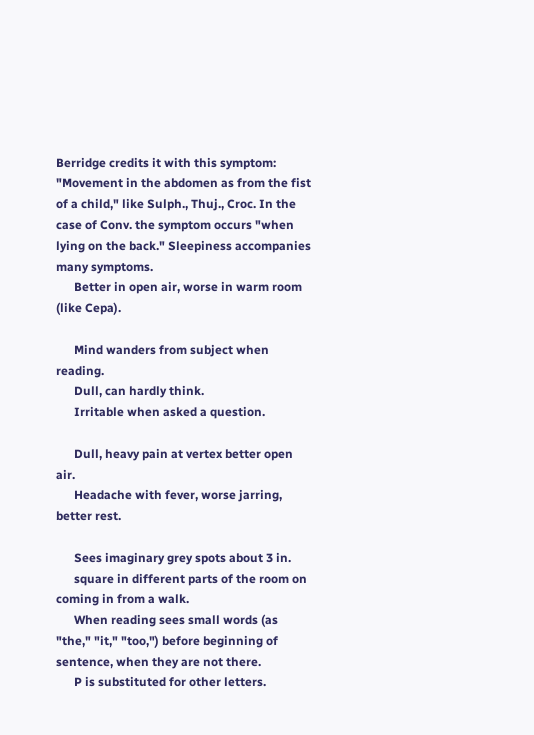Berridge credits it with this symptom: "Movement in the abdomen as from the fist of a child," like Sulph., Thuj., Croc. In the case of Conv. the symptom occurs "when lying on the back." Sleepiness accompanies many symptoms.
      Better in open air, worse in warm room (like Cepa).

      Mind wanders from subject when reading.
      Dull, can hardly think.
      Irritable when asked a question.

      Dull, heavy pain at vertex better open air.
      Headache with fever, worse jarring, better rest.

      Sees imaginary grey spots about 3 in.
      square in different parts of the room on coming in from a walk.
      When reading sees small words (as "the," "it," "too,") before beginning of sentence, when they are not there.
      P is substituted for other letters.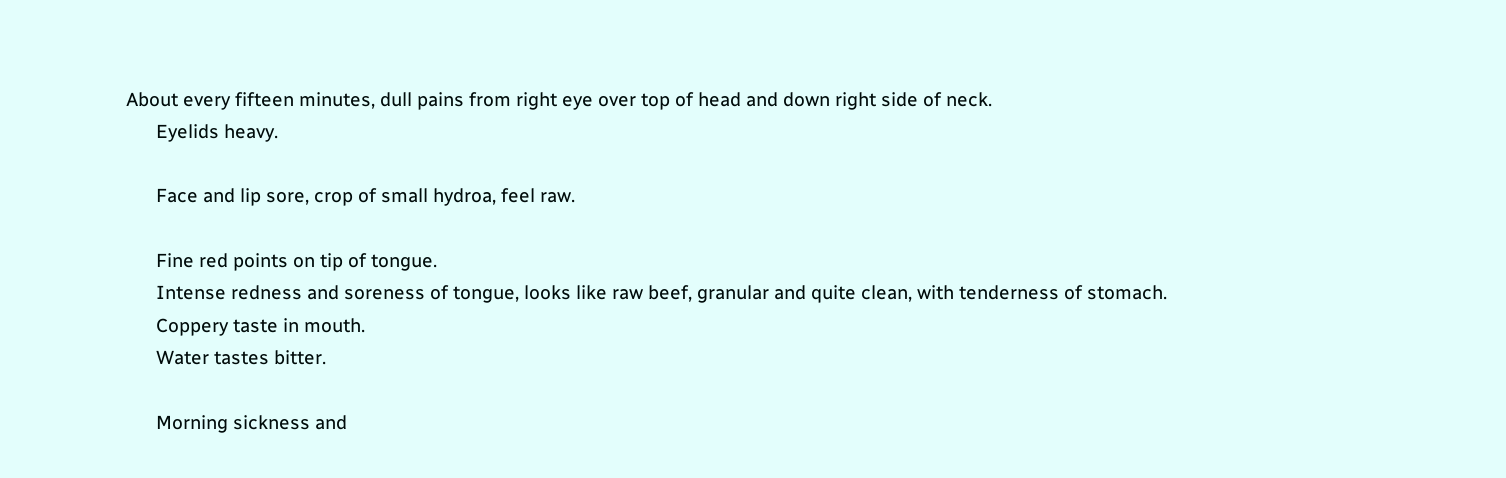About every fifteen minutes, dull pains from right eye over top of head and down right side of neck.
      Eyelids heavy.

      Face and lip sore, crop of small hydroa, feel raw.

      Fine red points on tip of tongue.
      Intense redness and soreness of tongue, looks like raw beef, granular and quite clean, with tenderness of stomach.
      Coppery taste in mouth.
      Water tastes bitter.

      Morning sickness and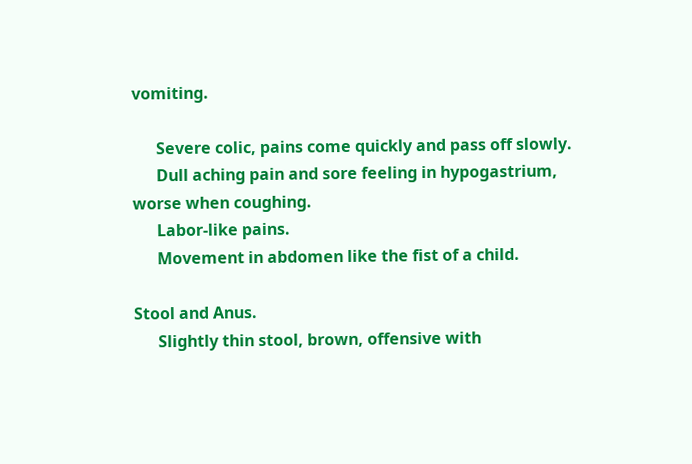vomiting.

      Severe colic, pains come quickly and pass off slowly.
      Dull aching pain and sore feeling in hypogastrium, worse when coughing.
      Labor-like pains.
      Movement in abdomen like the fist of a child.

Stool and Anus.
      Slightly thin stool, brown, offensive with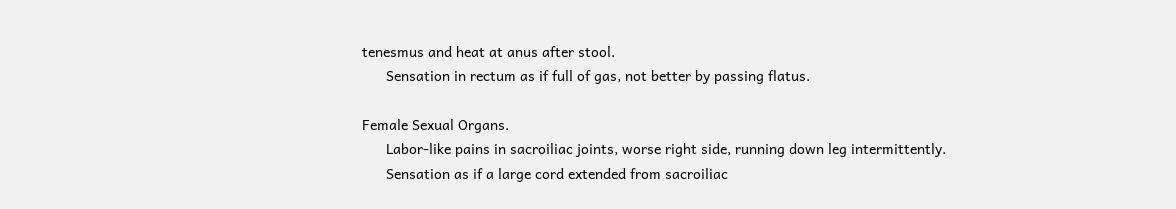tenesmus and heat at anus after stool.
      Sensation in rectum as if full of gas, not better by passing flatus.

Female Sexual Organs.
      Labor-like pains in sacroiliac joints, worse right side, running down leg intermittently.
      Sensation as if a large cord extended from sacroiliac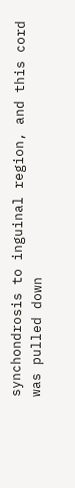synchondrosis to inguinal region, and this cord was pulled down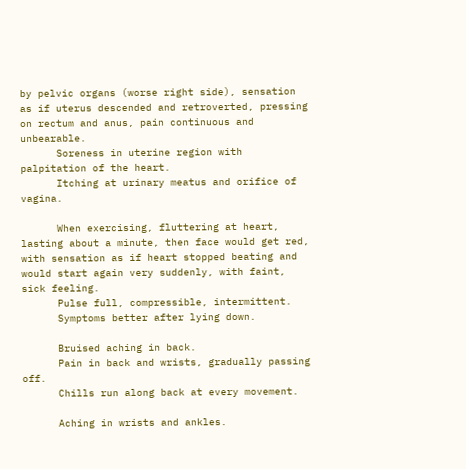by pelvic organs (worse right side), sensation as if uterus descended and retroverted, pressing on rectum and anus, pain continuous and unbearable.
      Soreness in uterine region with palpitation of the heart.
      Itching at urinary meatus and orifice of vagina.

      When exercising, fluttering at heart, lasting about a minute, then face would get red, with sensation as if heart stopped beating and would start again very suddenly, with faint, sick feeling.
      Pulse full, compressible, intermittent.
      Symptoms better after lying down.

      Bruised aching in back.
      Pain in back and wrists, gradually passing off.
      Chills run along back at every movement.

      Aching in wrists and ankles.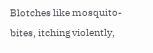Blotches like mosquito-bites, itching violently,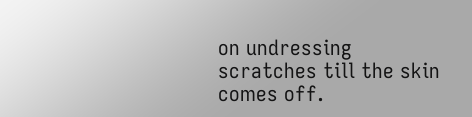on undressing scratches till the skin comes off.